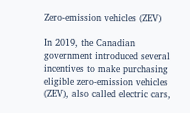Zero-emission vehicles (ZEV)

In 2019, the Canadian government introduced several incentives to make purchasing eligible zero-emission vehicles (ZEV), also called electric cars,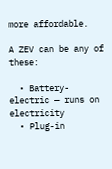more affordable.

A ZEV can be any of these:

  • Battery-electric — runs on electricity
  • Plug-in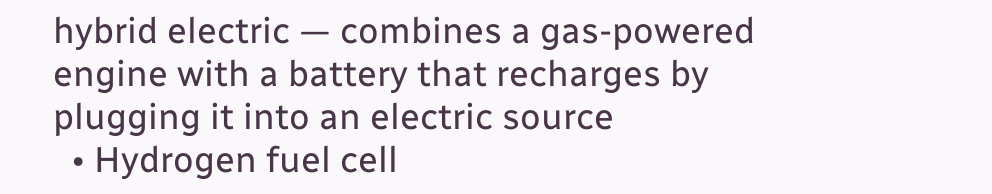hybrid electric — combines a gas-powered engine with a battery that recharges by plugging it into an electric source
  • Hydrogen fuel cell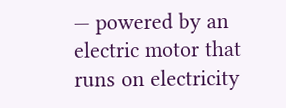— powered by an electric motor that runs on electricity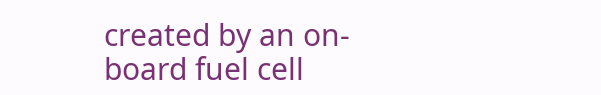created by an on-board fuel cell